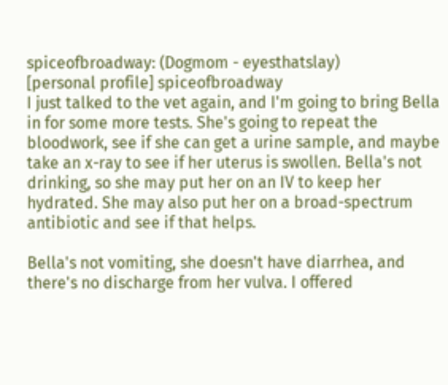spiceofbroadway: (Dogmom - eyesthatslay)
[personal profile] spiceofbroadway
I just talked to the vet again, and I'm going to bring Bella in for some more tests. She's going to repeat the bloodwork, see if she can get a urine sample, and maybe take an x-ray to see if her uterus is swollen. Bella's not drinking, so she may put her on an IV to keep her hydrated. She may also put her on a broad-spectrum antibiotic and see if that helps.

Bella's not vomiting, she doesn't have diarrhea, and there's no discharge from her vulva. I offered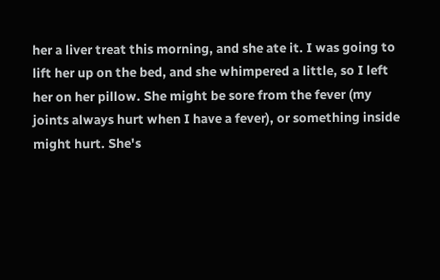her a liver treat this morning, and she ate it. I was going to lift her up on the bed, and she whimpered a little, so I left her on her pillow. She might be sore from the fever (my joints always hurt when I have a fever), or something inside might hurt. She's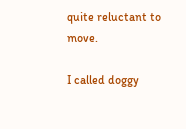quite reluctant to move.

I called doggy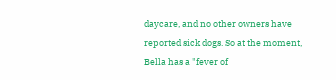daycare, and no other owners have reported sick dogs. So at the moment, Bella has a "fever of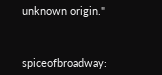unknown origin."



spiceofbroadway: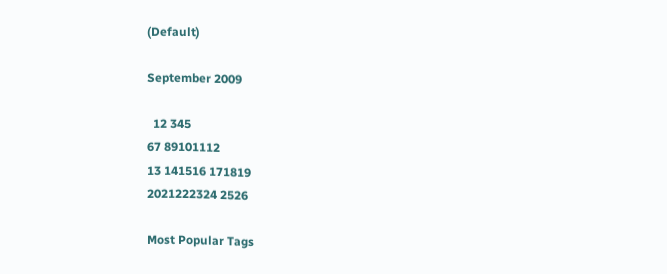(Default)

September 2009

  12 345
67 89101112
13 141516 171819
2021222324 2526

Most Popular Tags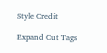Style Credit

Expand Cut Tags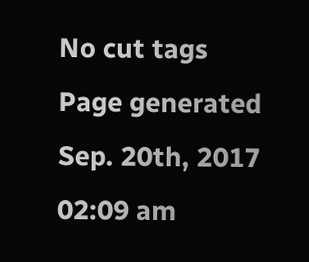No cut tags
Page generated Sep. 20th, 2017 02:09 am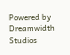Powered by Dreamwidth Studios